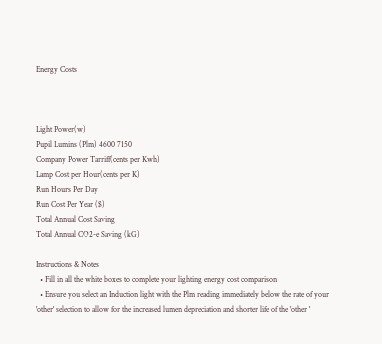Energy Costs



Light Power(w)
Pupil Lumins (Plm) 4600 7150
Company Power Tarriff(cents per Kwh)
Lamp Cost per Hour(cents per K)
Run Hours Per Day
Run Cost Per Year ($)
Total Annual Cost Saving
Total Annual CO2-e Saving (kG)

Instructions & Notes
  • Fill in all the white boxes to complete your lighting energy cost comparison
  • Ensure you select an Induction light with the Plm reading immediately below the rate of your 'other' selection to allow for the increased lumen depreciation and shorter life of the 'other '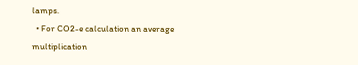lamps.
  • For CO2-e calculation an average multiplication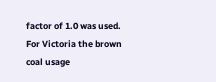factor of 1.0 was used. For Victoria the brown coal usage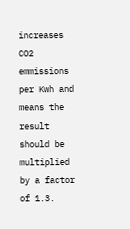increases CO2 emmissions per Kwh and means the result should be multiplied by a factor of 1.3.